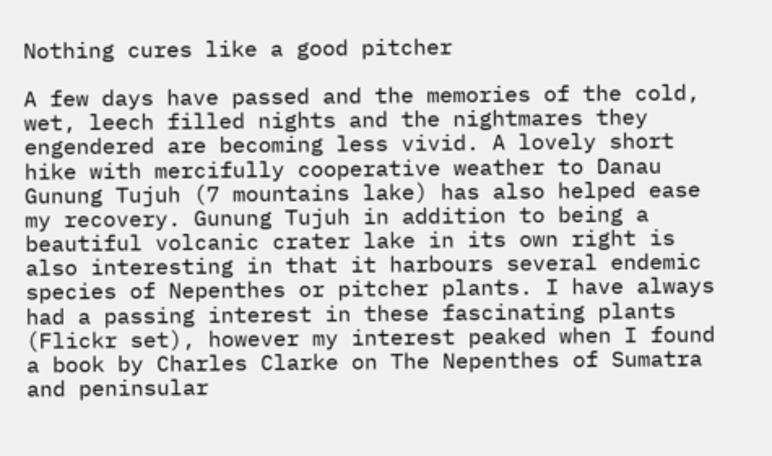Nothing cures like a good pitcher

A few days have passed and the memories of the cold, wet, leech filled nights and the nightmares they engendered are becoming less vivid. A lovely short hike with mercifully cooperative weather to Danau Gunung Tujuh (7 mountains lake) has also helped ease my recovery. Gunung Tujuh in addition to being a beautiful volcanic crater lake in its own right is also interesting in that it harbours several endemic species of Nepenthes or pitcher plants. I have always had a passing interest in these fascinating plants (Flickr set), however my interest peaked when I found a book by Charles Clarke on The Nepenthes of Sumatra and peninsular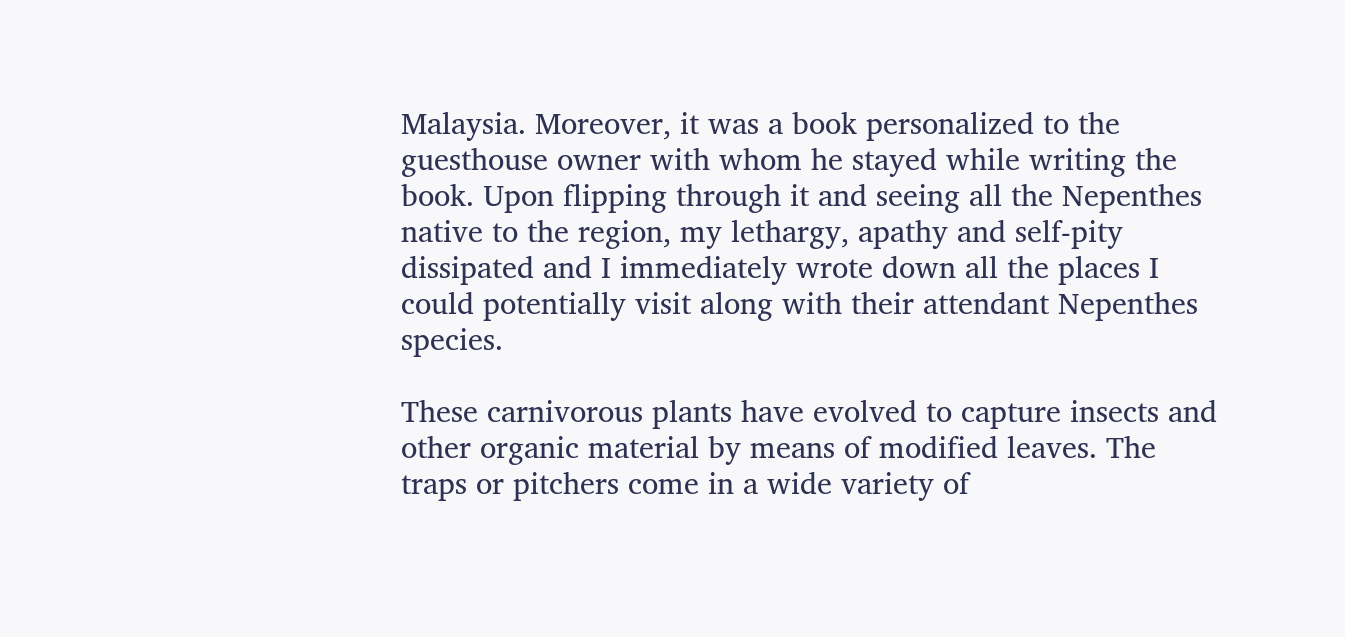Malaysia. Moreover, it was a book personalized to the guesthouse owner with whom he stayed while writing the book. Upon flipping through it and seeing all the Nepenthes native to the region, my lethargy, apathy and self-pity dissipated and I immediately wrote down all the places I could potentially visit along with their attendant Nepenthes species.

These carnivorous plants have evolved to capture insects and other organic material by means of modified leaves. The traps or pitchers come in a wide variety of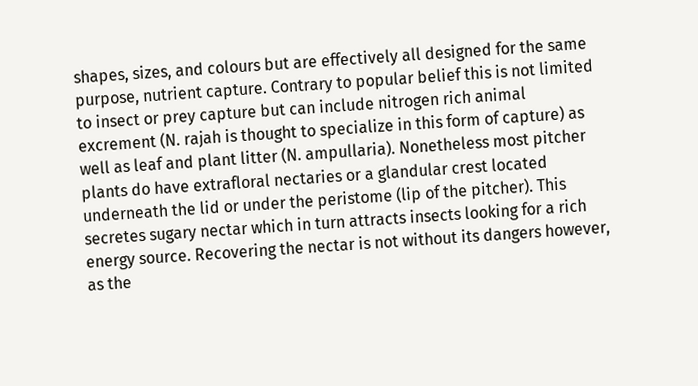shapes, sizes, and colours but are effectively all designed for the same purpose, nutrient capture. Contrary to popular belief this is not limited to insect or prey capture but can include nitrogen rich animal excrement (N. rajah is thought to specialize in this form of capture) as well as leaf and plant litter (N. ampullaria). Nonetheless most pitcher plants do have extrafloral nectaries or a glandular crest located underneath the lid or under the peristome (lip of the pitcher). This secretes sugary nectar which in turn attracts insects looking for a rich energy source. Recovering the nectar is not without its dangers however, as the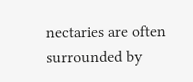nectaries are often surrounded by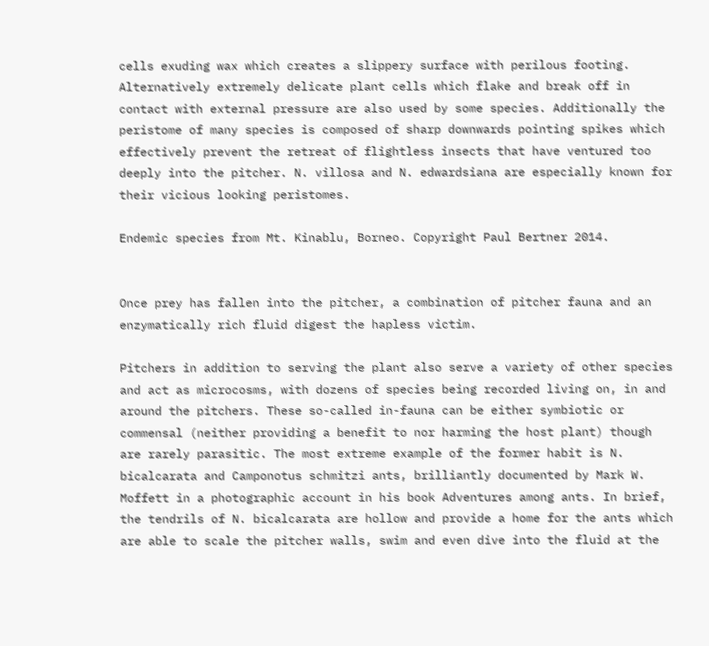cells exuding wax which creates a slippery surface with perilous footing. Alternatively extremely delicate plant cells which flake and break off in contact with external pressure are also used by some species. Additionally the peristome of many species is composed of sharp downwards pointing spikes which effectively prevent the retreat of flightless insects that have ventured too deeply into the pitcher. N. villosa and N. edwardsiana are especially known for their vicious looking peristomes.

Endemic species from Mt. Kinablu, Borneo. Copyright Paul Bertner 2014.


Once prey has fallen into the pitcher, a combination of pitcher fauna and an enzymatically rich fluid digest the hapless victim.

Pitchers in addition to serving the plant also serve a variety of other species and act as microcosms, with dozens of species being recorded living on, in and around the pitchers. These so-called in-fauna can be either symbiotic or commensal (neither providing a benefit to nor harming the host plant) though are rarely parasitic. The most extreme example of the former habit is N. bicalcarata and Camponotus schmitzi ants, brilliantly documented by Mark W. Moffett in a photographic account in his book Adventures among ants. In brief, the tendrils of N. bicalcarata are hollow and provide a home for the ants which are able to scale the pitcher walls, swim and even dive into the fluid at the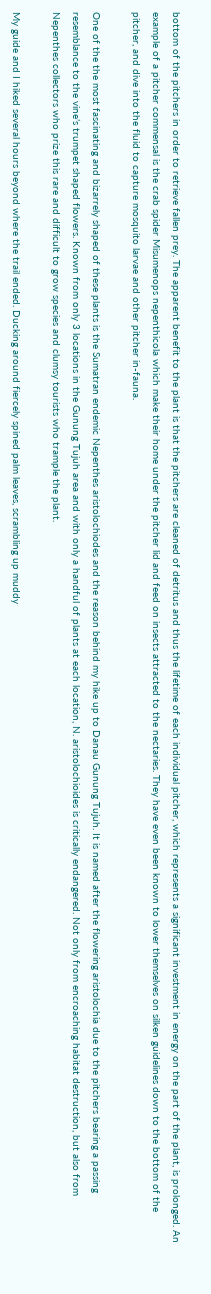bottom of the pitchers in order to retrieve fallen prey. The apparent benefit to the plant is that the pitchers are cleaned of detritus and thus the lifetime of each individual pitcher, which represents a significant investment in energy on the part of the plant, is prolonged. An example of a pitcher commensal is the crab spider Misumenops nepenthicola which make their home under the pitcher lid and feed on insects attracted to the nectaries. They have even been known to lower themselves on silken guidelines down to the bottom of the pitcher, and dive into the fluid to capture mosquito larvae and other pitcher in-fauna.

One of the the most fascinating and bizarrely shaped of these plants is the Sumatran endemic Nepenthes aristolochiodes and the reason behind my hike up to Danau Gunung Tujuh. It is named after the flowering aristolochia due to the pitchers bearing a passing resemblance to the vine’s trumpet shaped flowers. Known from only 3 locations in the Gunung Tujuh area and with only a handful of plants at each location, N. aristolochioides is critically endangered. Not only from encroaching habitat destruction, but also from Nepenthes collectors who prize this rare and difficult to grow species and clumsy tourists who trample the plant.

My guide and I hiked several hours beyond where the trail ended. Ducking around fiercely spined palm leaves, scrambling up muddy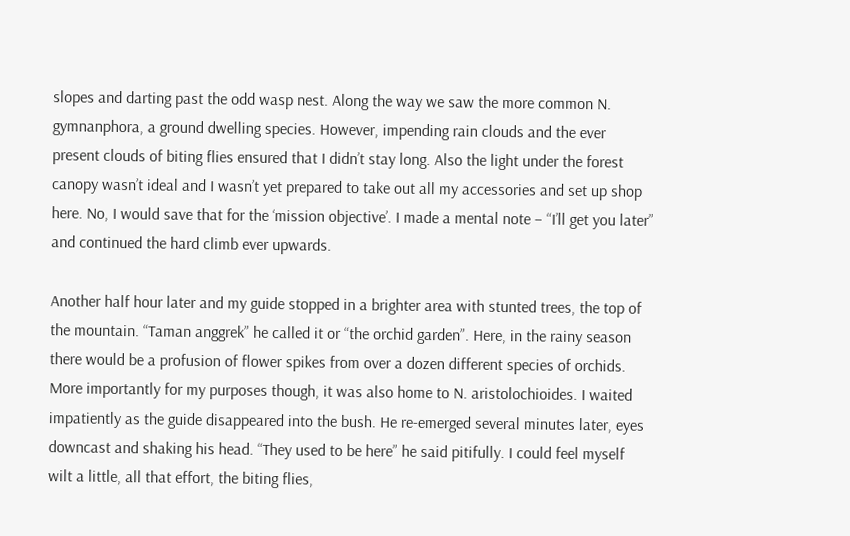slopes and darting past the odd wasp nest. Along the way we saw the more common N. gymnanphora, a ground dwelling species. However, impending rain clouds and the ever present clouds of biting flies ensured that I didn’t stay long. Also the light under the forest canopy wasn’t ideal and I wasn’t yet prepared to take out all my accessories and set up shop here. No, I would save that for the ‘mission objective’. I made a mental note – “I’ll get you later” and continued the hard climb ever upwards.

Another half hour later and my guide stopped in a brighter area with stunted trees, the top of the mountain. “Taman anggrek” he called it or “the orchid garden”. Here, in the rainy season there would be a profusion of flower spikes from over a dozen different species of orchids. More importantly for my purposes though, it was also home to N. aristolochioides. I waited impatiently as the guide disappeared into the bush. He re-emerged several minutes later, eyes downcast and shaking his head. “They used to be here” he said pitifully. I could feel myself wilt a little, all that effort, the biting flies,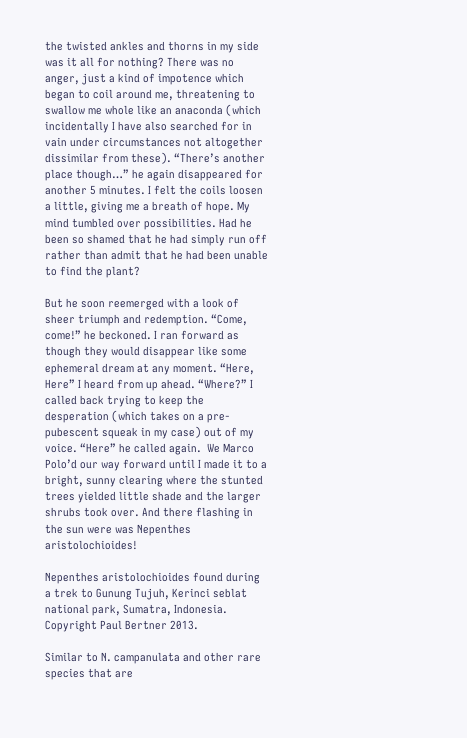the twisted ankles and thorns in my side was it all for nothing? There was no anger, just a kind of impotence which began to coil around me, threatening to swallow me whole like an anaconda (which incidentally I have also searched for in vain under circumstances not altogether dissimilar from these). “There’s another place though…” he again disappeared for another 5 minutes. I felt the coils loosen a little, giving me a breath of hope. My mind tumbled over possibilities. Had he been so shamed that he had simply run off rather than admit that he had been unable to find the plant?

But he soon reemerged with a look of sheer triumph and redemption. “Come, come!” he beckoned. I ran forward as though they would disappear like some ephemeral dream at any moment. “Here, Here” I heard from up ahead. “Where?” I called back trying to keep the desperation (which takes on a pre-pubescent squeak in my case) out of my voice. “Here” he called again.  We Marco Polo’d our way forward until I made it to a bright, sunny clearing where the stunted trees yielded little shade and the larger shrubs took over. And there flashing in the sun were was Nepenthes aristolochioides!

Nepenthes aristolochioides found during a trek to Gunung Tujuh, Kerinci seblat national park, Sumatra, Indonesia. Copyright Paul Bertner 2013.

Similar to N. campanulata and other rare species that are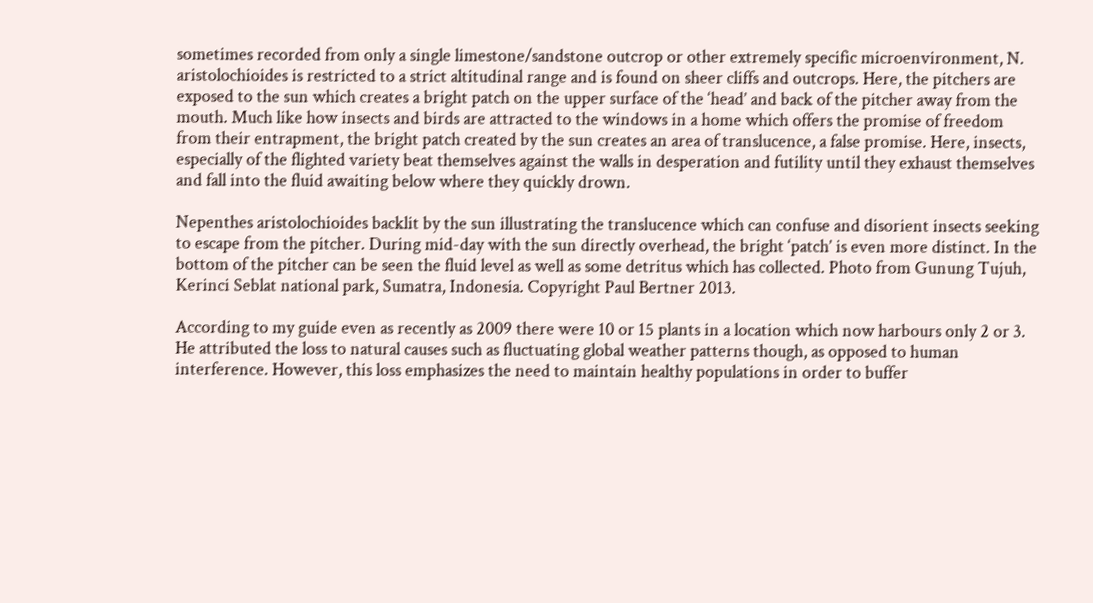sometimes recorded from only a single limestone/sandstone outcrop or other extremely specific microenvironment, N. aristolochioides is restricted to a strict altitudinal range and is found on sheer cliffs and outcrops. Here, the pitchers are exposed to the sun which creates a bright patch on the upper surface of the ‘head’ and back of the pitcher away from the mouth. Much like how insects and birds are attracted to the windows in a home which offers the promise of freedom from their entrapment, the bright patch created by the sun creates an area of translucence, a false promise. Here, insects, especially of the flighted variety beat themselves against the walls in desperation and futility until they exhaust themselves and fall into the fluid awaiting below where they quickly drown.

Nepenthes aristolochioides backlit by the sun illustrating the translucence which can confuse and disorient insects seeking to escape from the pitcher. During mid-day with the sun directly overhead, the bright ‘patch’ is even more distinct. In the bottom of the pitcher can be seen the fluid level as well as some detritus which has collected. Photo from Gunung Tujuh, Kerinci Seblat national park, Sumatra, Indonesia. Copyright Paul Bertner 2013.

According to my guide even as recently as 2009 there were 10 or 15 plants in a location which now harbours only 2 or 3. He attributed the loss to natural causes such as fluctuating global weather patterns though, as opposed to human interference. However, this loss emphasizes the need to maintain healthy populations in order to buffer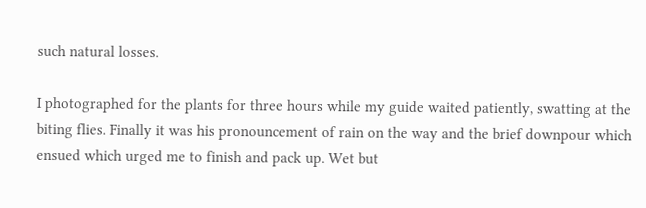such natural losses.

I photographed for the plants for three hours while my guide waited patiently, swatting at the biting flies. Finally it was his pronouncement of rain on the way and the brief downpour which ensued which urged me to finish and pack up. Wet but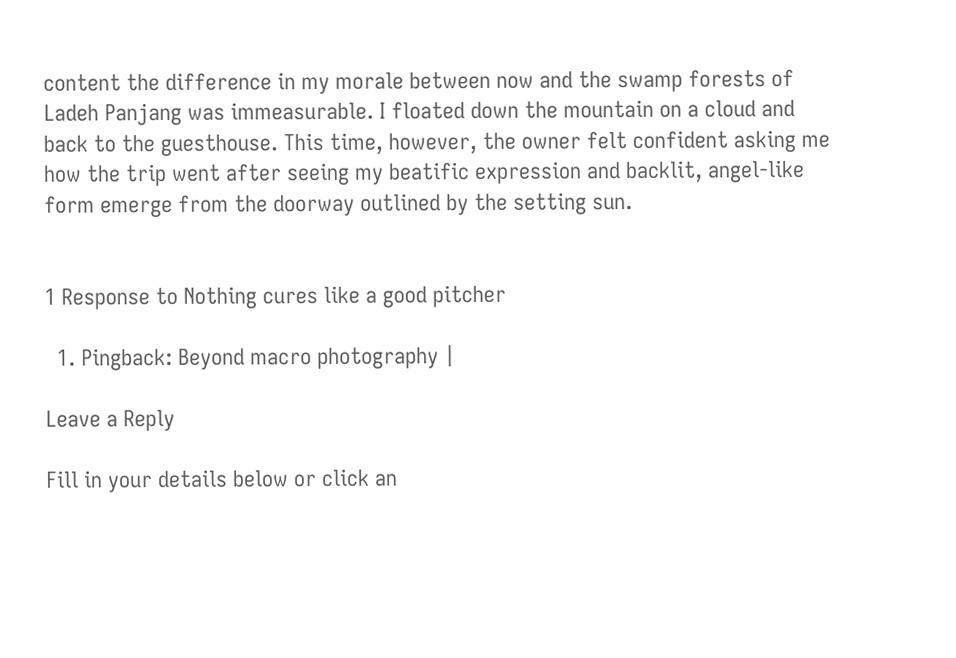content the difference in my morale between now and the swamp forests of Ladeh Panjang was immeasurable. I floated down the mountain on a cloud and back to the guesthouse. This time, however, the owner felt confident asking me how the trip went after seeing my beatific expression and backlit, angel-like form emerge from the doorway outlined by the setting sun.


1 Response to Nothing cures like a good pitcher

  1. Pingback: Beyond macro photography |

Leave a Reply

Fill in your details below or click an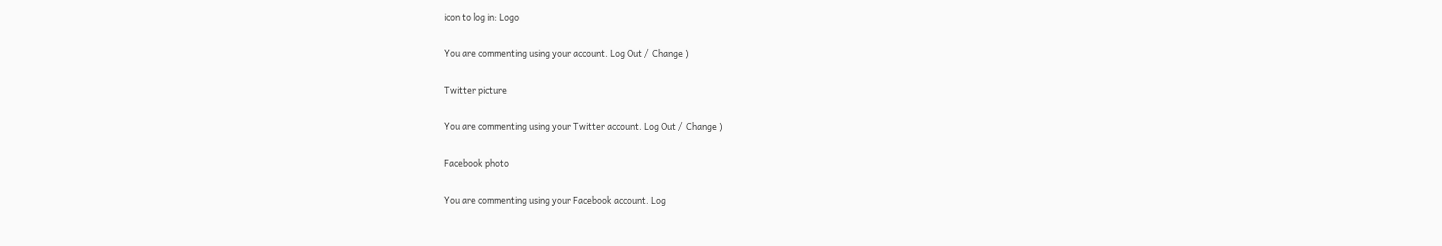icon to log in: Logo

You are commenting using your account. Log Out /  Change )

Twitter picture

You are commenting using your Twitter account. Log Out /  Change )

Facebook photo

You are commenting using your Facebook account. Log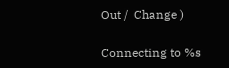Out /  Change )

Connecting to %s